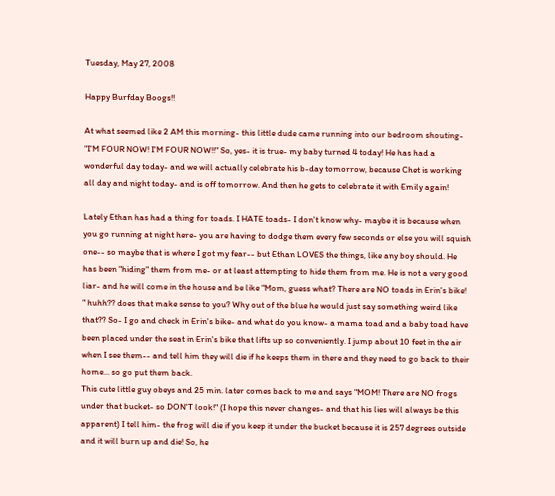Tuesday, May 27, 2008

Happy Burfday Boogs!!

At what seemed like 2 AM this morning- this little dude came running into our bedroom shouting- "I'M FOUR NOW! I'M FOUR NOW!!" So, yes- it is true- my baby turned 4 today! He has had a wonderful day today- and we will actually celebrate his b-day tomorrow, because Chet is working all day and night today- and is off tomorrow. And then he gets to celebrate it with Emily again!

Lately Ethan has had a thing for toads. I HATE toads- I don't know why- maybe it is because when you go running at night here- you are having to dodge them every few seconds or else you will squish one-- so maybe that is where I got my fear-- but Ethan LOVES the things, like any boy should. He has been "hiding" them from me- or at least attempting to hide them from me. He is not a very good liar- and he will come in the house and be like "Mom, guess what? There are NO toads in Erin's bike! " huhh?? does that make sense to you? Why out of the blue he would just say something weird like that?? So- I go and check in Erin's bike- and what do you know- a mama toad and a baby toad have been placed under the seat in Erin's bike that lifts up so conveniently. I jump about 10 feet in the air when I see them-- and tell him they will die if he keeps them in there and they need to go back to their home... so go put them back.
This cute little guy obeys and 25 min. later comes back to me and says "MOM! There are NO frogs under that bucket- so DON'T look!" (I hope this never changes- and that his lies will always be this apparent) I tell him- the frog will die if you keep it under the bucket because it is 257 degrees outside and it will burn up and die! So, he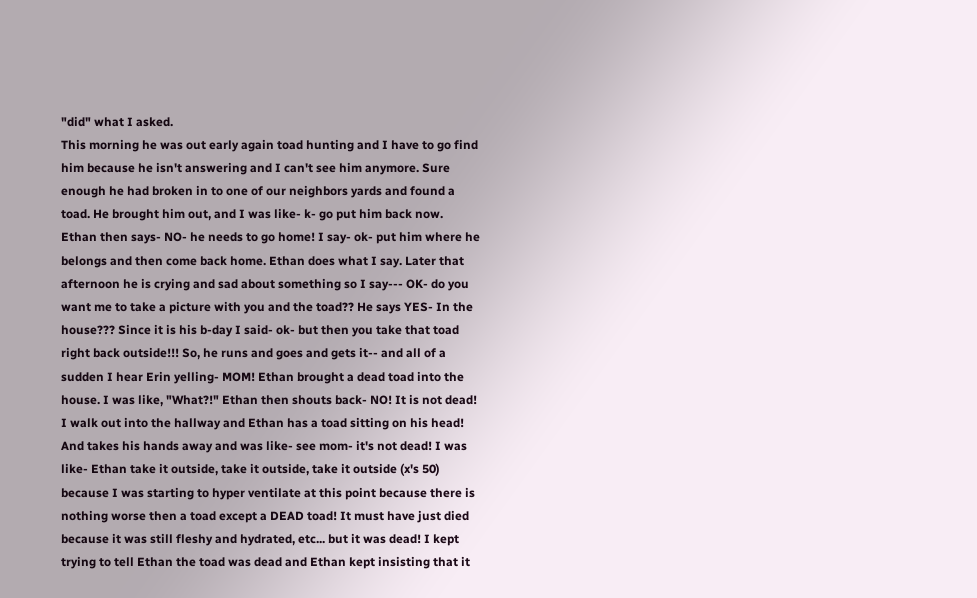"did" what I asked.
This morning he was out early again toad hunting and I have to go find him because he isn't answering and I can't see him anymore. Sure enough he had broken in to one of our neighbors yards and found a toad. He brought him out, and I was like- k- go put him back now. Ethan then says- NO- he needs to go home! I say- ok- put him where he belongs and then come back home. Ethan does what I say. Later that afternoon he is crying and sad about something so I say--- OK- do you want me to take a picture with you and the toad?? He says YES- In the house??? Since it is his b-day I said- ok- but then you take that toad right back outside!!! So, he runs and goes and gets it-- and all of a sudden I hear Erin yelling- MOM! Ethan brought a dead toad into the house. I was like, "What?!" Ethan then shouts back- NO! It is not dead! I walk out into the hallway and Ethan has a toad sitting on his head! And takes his hands away and was like- see mom- it's not dead! I was like- Ethan take it outside, take it outside, take it outside (x's 50) because I was starting to hyper ventilate at this point because there is nothing worse then a toad except a DEAD toad! It must have just died because it was still fleshy and hydrated, etc... but it was dead! I kept trying to tell Ethan the toad was dead and Ethan kept insisting that it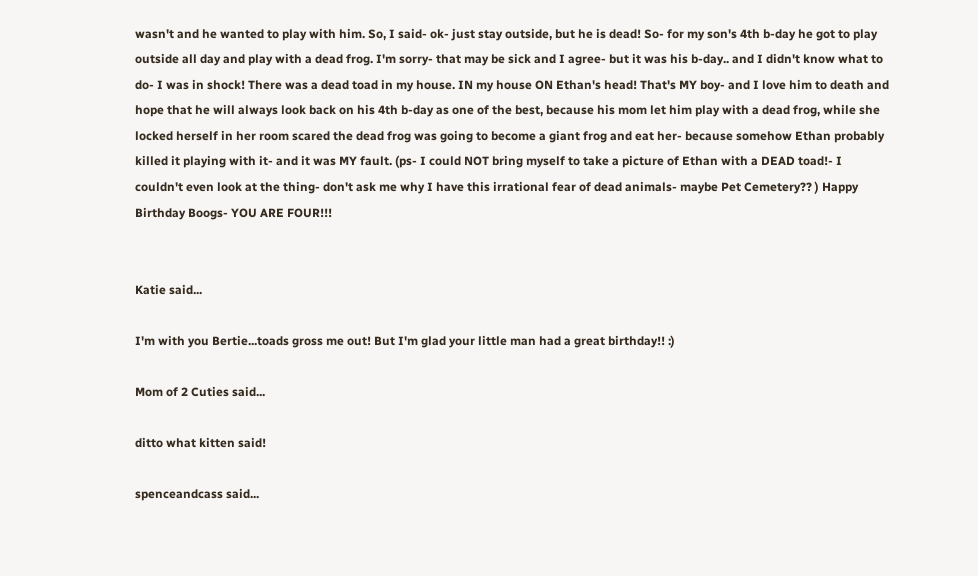wasn't and he wanted to play with him. So, I said- ok- just stay outside, but he is dead! So- for my son's 4th b-day he got to play outside all day and play with a dead frog. I'm sorry- that may be sick and I agree- but it was his b-day.. and I didn't know what to do- I was in shock! There was a dead toad in my house. IN my house ON Ethan's head! That's MY boy- and I love him to death and hope that he will always look back on his 4th b-day as one of the best, because his mom let him play with a dead frog, while she locked herself in her room scared the dead frog was going to become a giant frog and eat her- because somehow Ethan probably killed it playing with it- and it was MY fault. (ps- I could NOT bring myself to take a picture of Ethan with a DEAD toad!- I couldn't even look at the thing- don't ask me why I have this irrational fear of dead animals- maybe Pet Cemetery?? ) Happy Birthday Boogs- YOU ARE FOUR!!!


Katie said...

I'm with you Bertie...toads gross me out! But I'm glad your little man had a great birthday!! :)

Mom of 2 Cuties said...

ditto what kitten said!

spenceandcass said...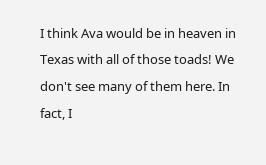I think Ava would be in heaven in Texas with all of those toads! We don't see many of them here. In fact, I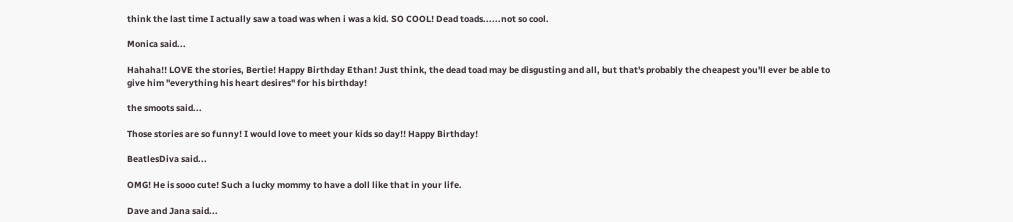think the last time I actually saw a toad was when i was a kid. SO COOL! Dead toads......not so cool.

Monica said...

Hahaha!! LOVE the stories, Bertie! Happy Birthday Ethan! Just think, the dead toad may be disgusting and all, but that's probably the cheapest you'll ever be able to give him "everything his heart desires" for his birthday!

the smoots said...

Those stories are so funny! I would love to meet your kids so day!! Happy Birthday!

BeatlesDiva said...

OMG! He is sooo cute! Such a lucky mommy to have a doll like that in your life.

Dave and Jana said...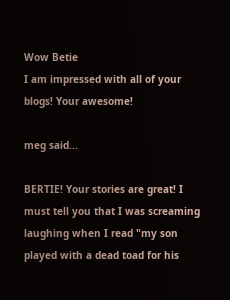Wow Betie
I am impressed with all of your blogs! Your awesome!

meg said...

BERTIE! Your stories are great! I must tell you that I was screaming laughing when I read "my son played with a dead toad for his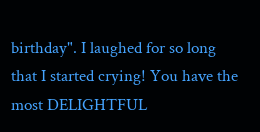birthday". I laughed for so long that I started crying! You have the most DELIGHTFUL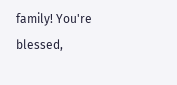family! You're blessed,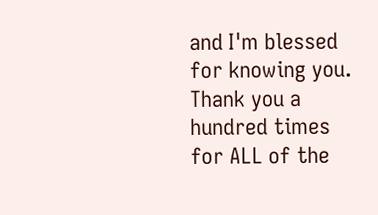and I'm blessed for knowing you. Thank you a hundred times for ALL of the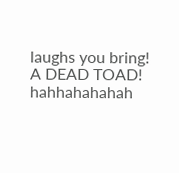laughs you bring! A DEAD TOAD! hahhahahahah